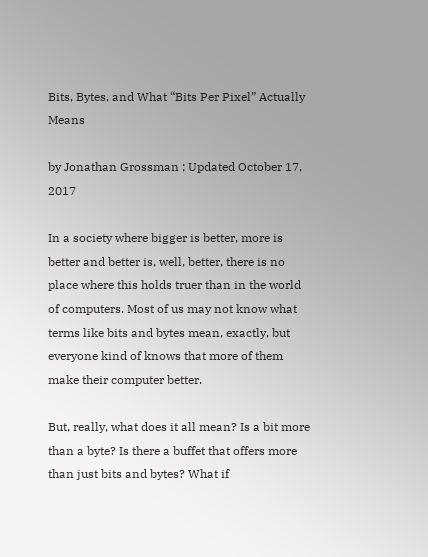Bits, Bytes, and What “Bits Per Pixel” Actually Means

by Jonathan Grossman ; Updated October 17, 2017

In a society where bigger is better, more is better and better is, well, better, there is no place where this holds truer than in the world of computers. Most of us may not know what terms like bits and bytes mean, exactly, but everyone kind of knows that more of them make their computer better.

But, really, what does it all mean? Is a bit more than a byte? Is there a buffet that offers more than just bits and bytes? What if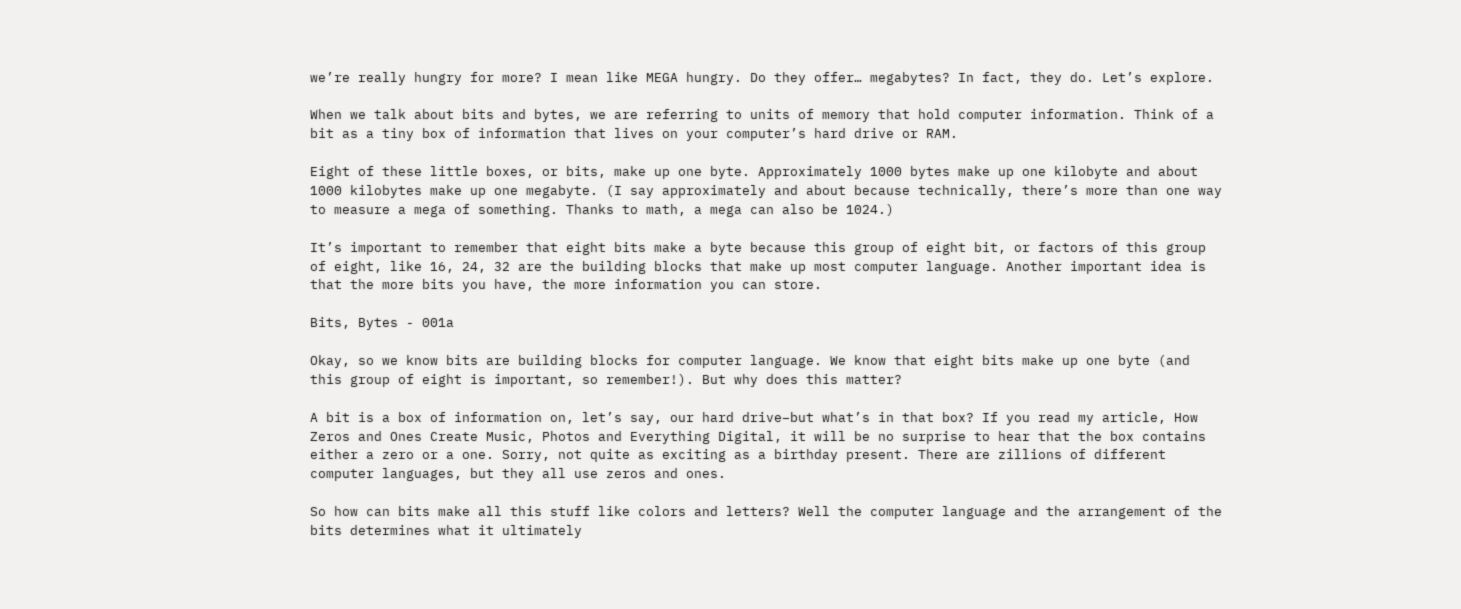we’re really hungry for more? I mean like MEGA hungry. Do they offer… megabytes? In fact, they do. Let’s explore.

When we talk about bits and bytes, we are referring to units of memory that hold computer information. Think of a bit as a tiny box of information that lives on your computer’s hard drive or RAM.

Eight of these little boxes, or bits, make up one byte. Approximately 1000 bytes make up one kilobyte and about 1000 kilobytes make up one megabyte. (I say approximately and about because technically, there’s more than one way to measure a mega of something. Thanks to math, a mega can also be 1024.)

It’s important to remember that eight bits make a byte because this group of eight bit, or factors of this group of eight, like 16, 24, 32 are the building blocks that make up most computer language. Another important idea is that the more bits you have, the more information you can store.

Bits, Bytes - 001a

Okay, so we know bits are building blocks for computer language. We know that eight bits make up one byte (and this group of eight is important, so remember!). But why does this matter?

A bit is a box of information on, let’s say, our hard drive–but what’s in that box? If you read my article, How Zeros and Ones Create Music, Photos and Everything Digital, it will be no surprise to hear that the box contains either a zero or a one. Sorry, not quite as exciting as a birthday present. There are zillions of different computer languages, but they all use zeros and ones.

So how can bits make all this stuff like colors and letters? Well the computer language and the arrangement of the bits determines what it ultimately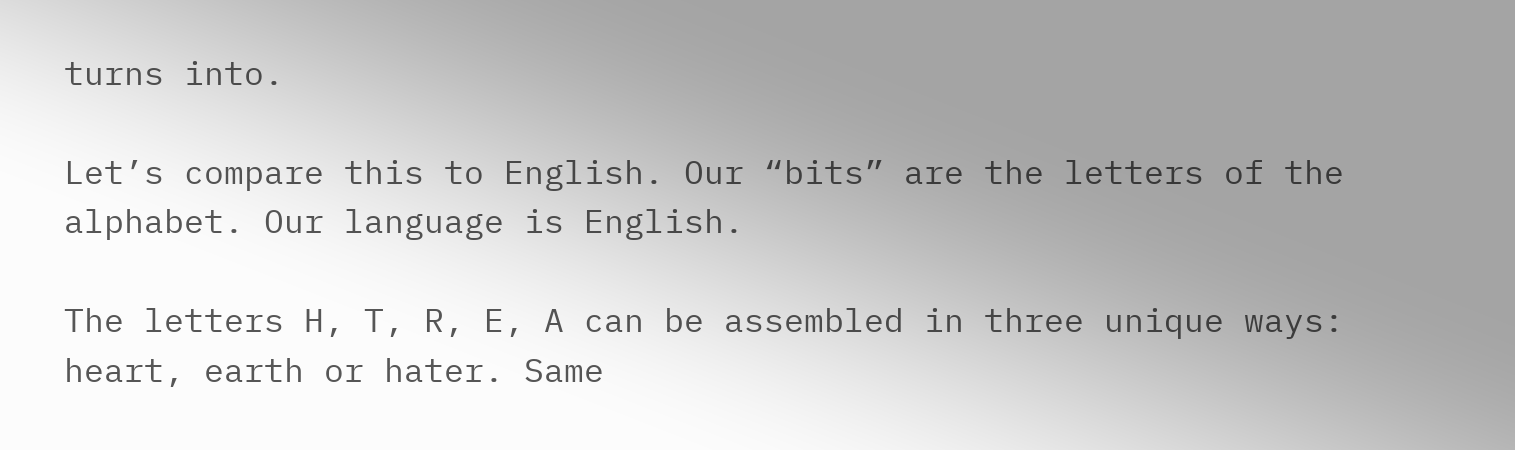turns into.

Let’s compare this to English. Our “bits” are the letters of the alphabet. Our language is English.

The letters H, T, R, E, A can be assembled in three unique ways: heart, earth or hater. Same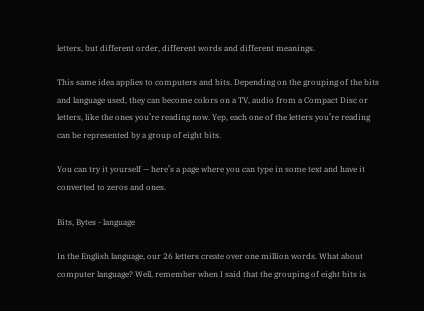letters, but different order, different words and different meanings.

This same idea applies to computers and bits. Depending on the grouping of the bits and language used, they can become colors on a TV, audio from a Compact Disc or letters, like the ones you’re reading now. Yep, each one of the letters you’re reading can be represented by a group of eight bits.

You can try it yourself — here’s a page where you can type in some text and have it converted to zeros and ones.

Bits, Bytes - language

In the English language, our 26 letters create over one million words. What about computer language? Well, remember when I said that the grouping of eight bits is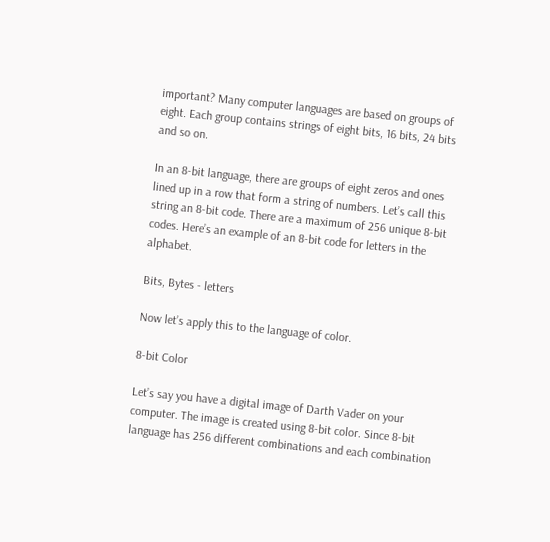important? Many computer languages are based on groups of eight. Each group contains strings of eight bits, 16 bits, 24 bits and so on.

In an 8-bit language, there are groups of eight zeros and ones lined up in a row that form a string of numbers. Let’s call this string an 8-bit code. There are a maximum of 256 unique 8-bit codes. Here’s an example of an 8-bit code for letters in the alphabet.

Bits, Bytes - letters

Now let’s apply this to the language of color.

8-bit Color

Let’s say you have a digital image of Darth Vader on your computer. The image is created using 8-bit color. Since 8-bit language has 256 different combinations and each combination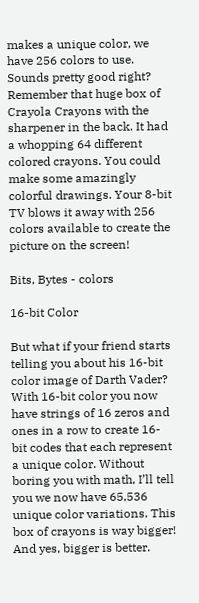makes a unique color, we have 256 colors to use. Sounds pretty good right? Remember that huge box of Crayola Crayons with the sharpener in the back. It had a whopping 64 different colored crayons. You could make some amazingly colorful drawings. Your 8-bit TV blows it away with 256 colors available to create the picture on the screen!

Bits, Bytes - colors

16-bit Color

But what if your friend starts telling you about his 16-bit color image of Darth Vader? With 16-bit color you now have strings of 16 zeros and ones in a row to create 16-bit codes that each represent a unique color. Without boring you with math, I’ll tell you we now have 65,536 unique color variations. This box of crayons is way bigger! And yes, bigger is better.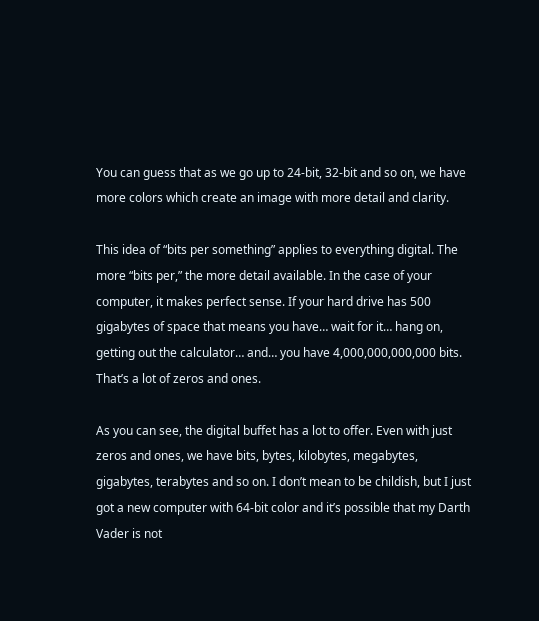You can guess that as we go up to 24-bit, 32-bit and so on, we have more colors which create an image with more detail and clarity.

This idea of “bits per something” applies to everything digital. The more “bits per,” the more detail available. In the case of your computer, it makes perfect sense. If your hard drive has 500 gigabytes of space that means you have… wait for it… hang on, getting out the calculator… and… you have 4,000,000,000,000 bits. That’s a lot of zeros and ones.

As you can see, the digital buffet has a lot to offer. Even with just zeros and ones, we have bits, bytes, kilobytes, megabytes, gigabytes, terabytes and so on. I don’t mean to be childish, but I just got a new computer with 64-bit color and it’s possible that my Darth Vader is not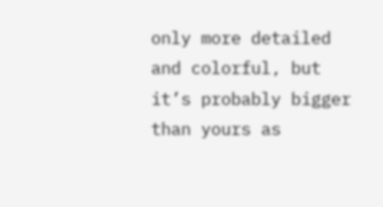only more detailed and colorful, but it’s probably bigger than yours as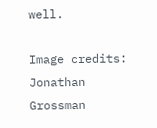well.

Image credits: Jonathan Grossman